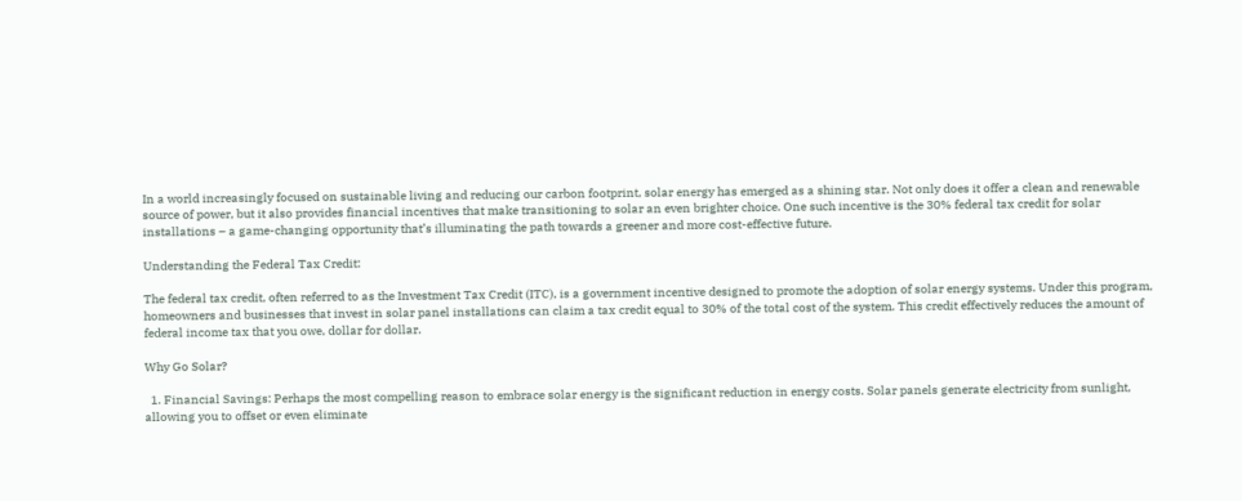In a world increasingly focused on sustainable living and reducing our carbon footprint, solar energy has emerged as a shining star. Not only does it offer a clean and renewable source of power, but it also provides financial incentives that make transitioning to solar an even brighter choice. One such incentive is the 30% federal tax credit for solar installations – a game-changing opportunity that’s illuminating the path towards a greener and more cost-effective future.

Understanding the Federal Tax Credit:

The federal tax credit, often referred to as the Investment Tax Credit (ITC), is a government incentive designed to promote the adoption of solar energy systems. Under this program, homeowners and businesses that invest in solar panel installations can claim a tax credit equal to 30% of the total cost of the system. This credit effectively reduces the amount of federal income tax that you owe, dollar for dollar.

Why Go Solar?

  1. Financial Savings: Perhaps the most compelling reason to embrace solar energy is the significant reduction in energy costs. Solar panels generate electricity from sunlight, allowing you to offset or even eliminate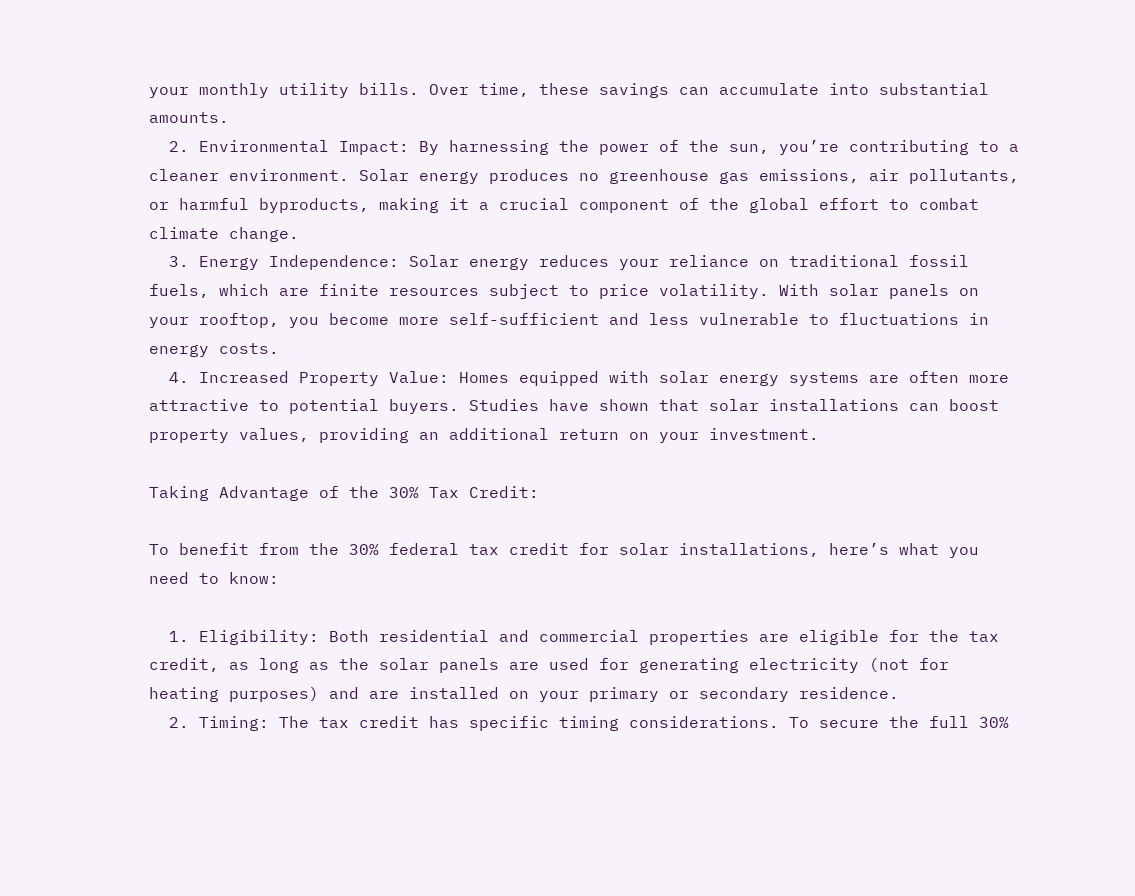your monthly utility bills. Over time, these savings can accumulate into substantial amounts.
  2. Environmental Impact: By harnessing the power of the sun, you’re contributing to a cleaner environment. Solar energy produces no greenhouse gas emissions, air pollutants, or harmful byproducts, making it a crucial component of the global effort to combat climate change.
  3. Energy Independence: Solar energy reduces your reliance on traditional fossil fuels, which are finite resources subject to price volatility. With solar panels on your rooftop, you become more self-sufficient and less vulnerable to fluctuations in energy costs.
  4. Increased Property Value: Homes equipped with solar energy systems are often more attractive to potential buyers. Studies have shown that solar installations can boost property values, providing an additional return on your investment.

Taking Advantage of the 30% Tax Credit:

To benefit from the 30% federal tax credit for solar installations, here’s what you need to know:

  1. Eligibility: Both residential and commercial properties are eligible for the tax credit, as long as the solar panels are used for generating electricity (not for heating purposes) and are installed on your primary or secondary residence.
  2. Timing: The tax credit has specific timing considerations. To secure the full 30%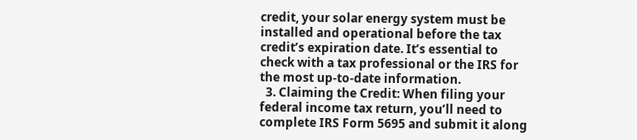credit, your solar energy system must be installed and operational before the tax credit’s expiration date. It’s essential to check with a tax professional or the IRS for the most up-to-date information.
  3. Claiming the Credit: When filing your federal income tax return, you’ll need to complete IRS Form 5695 and submit it along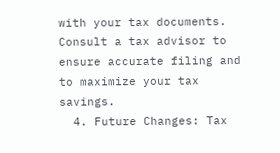with your tax documents. Consult a tax advisor to ensure accurate filing and to maximize your tax savings.
  4. Future Changes: Tax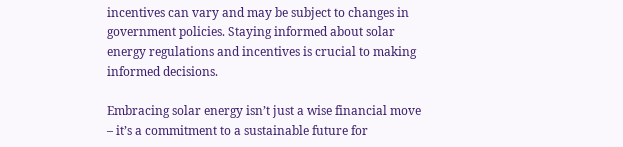incentives can vary and may be subject to changes in government policies. Staying informed about solar energy regulations and incentives is crucial to making informed decisions.

Embracing solar energy isn’t just a wise financial move – it’s a commitment to a sustainable future for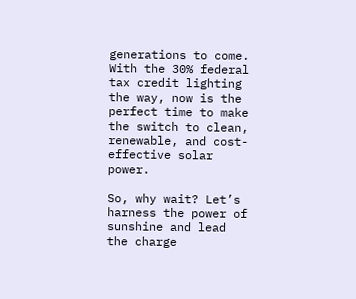generations to come. With the 30% federal tax credit lighting the way, now is the perfect time to make the switch to clean, renewable, and cost-effective solar power.

So, why wait? Let’s harness the power of sunshine and lead the charge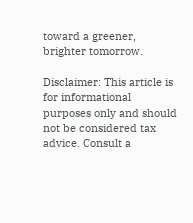toward a greener, brighter tomorrow.

Disclaimer: This article is for informational purposes only and should not be considered tax advice. Consult a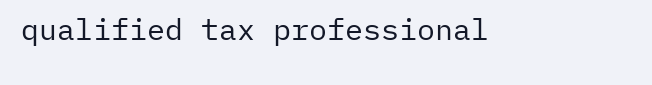qualified tax professional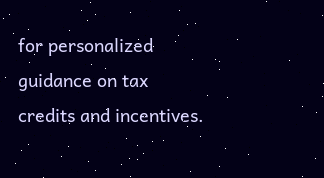for personalized guidance on tax credits and incentives.